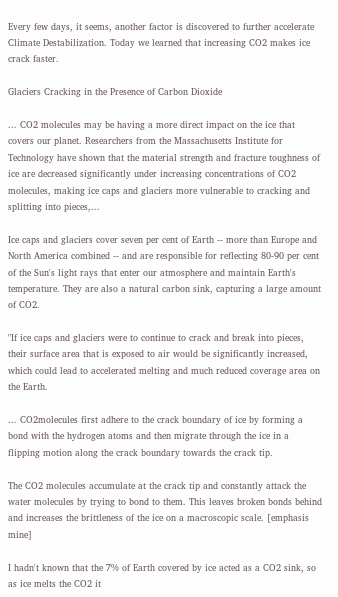Every few days, it seems, another factor is discovered to further accelerate Climate Destabilization. Today we learned that increasing CO2 makes ice crack faster.

Glaciers Cracking in the Presence of Carbon Dioxide

... CO2 molecules may be having a more direct impact on the ice that covers our planet. Researchers from the Massachusetts Institute for Technology have shown that the material strength and fracture toughness of ice are decreased significantly under increasing concentrations of CO2 molecules, making ice caps and glaciers more vulnerable to cracking and splitting into pieces,...

Ice caps and glaciers cover seven per cent of Earth -- more than Europe and North America combined -- and are responsible for reflecting 80-90 per cent of the Sun's light rays that enter our atmosphere and maintain Earth's temperature. They are also a natural carbon sink, capturing a large amount of CO2.

"If ice caps and glaciers were to continue to crack and break into pieces, their surface area that is exposed to air would be significantly increased, which could lead to accelerated melting and much reduced coverage area on the Earth.

... CO2molecules first adhere to the crack boundary of ice by forming a bond with the hydrogen atoms and then migrate through the ice in a flipping motion along the crack boundary towards the crack tip.

The CO2 molecules accumulate at the crack tip and constantly attack the water molecules by trying to bond to them. This leaves broken bonds behind and increases the brittleness of the ice on a macroscopic scale. [emphasis mine]

I hadn't known that the 7% of Earth covered by ice acted as a CO2 sink, so as ice melts the CO2 it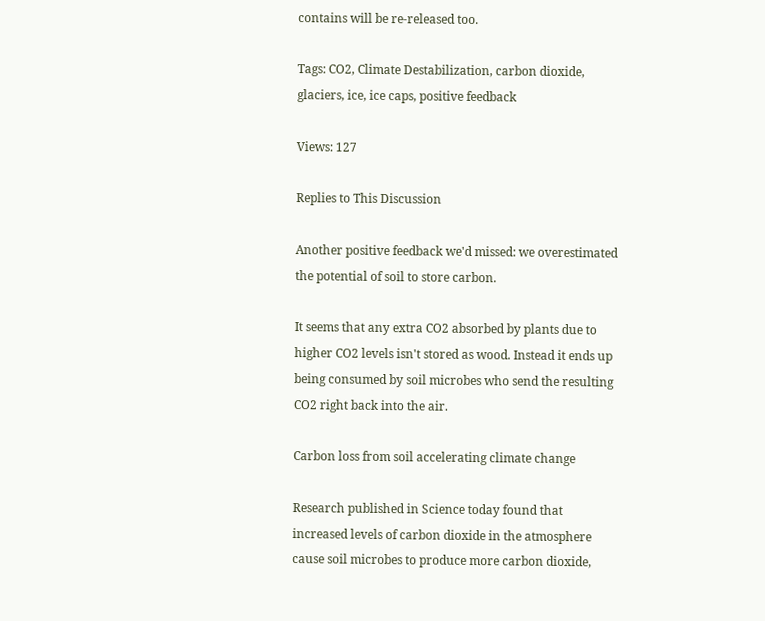contains will be re-released too.

Tags: CO2, Climate Destabilization, carbon dioxide, glaciers, ice, ice caps, positive feedback

Views: 127

Replies to This Discussion

Another positive feedback we'd missed: we overestimated the potential of soil to store carbon.

It seems that any extra CO2 absorbed by plants due to higher CO2 levels isn't stored as wood. Instead it ends up being consumed by soil microbes who send the resulting CO2 right back into the air.

Carbon loss from soil accelerating climate change

Research published in Science today found that increased levels of carbon dioxide in the atmosphere cause soil microbes to produce more carbon dioxide,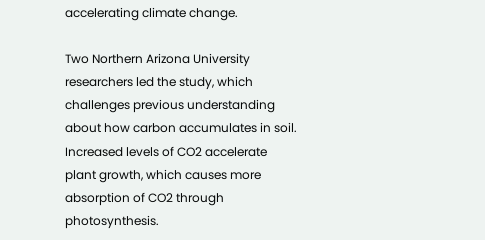accelerating climate change.

Two Northern Arizona University researchers led the study, which challenges previous understanding about how carbon accumulates in soil. Increased levels of CO2 accelerate plant growth, which causes more absorption of CO2 through photosynthesis.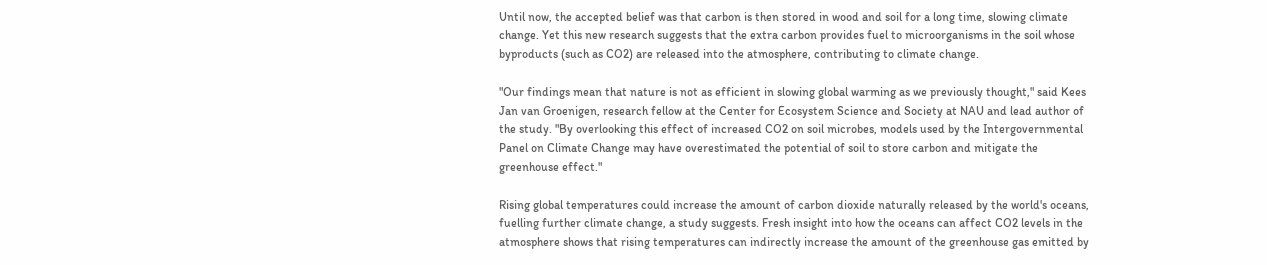Until now, the accepted belief was that carbon is then stored in wood and soil for a long time, slowing climate change. Yet this new research suggests that the extra carbon provides fuel to microorganisms in the soil whose byproducts (such as CO2) are released into the atmosphere, contributing to climate change.

"Our findings mean that nature is not as efficient in slowing global warming as we previously thought," said Kees Jan van Groenigen, research fellow at the Center for Ecosystem Science and Society at NAU and lead author of the study. "By overlooking this effect of increased CO2 on soil microbes, models used by the Intergovernmental Panel on Climate Change may have overestimated the potential of soil to store carbon and mitigate the greenhouse effect."

Rising global temperatures could increase the amount of carbon dioxide naturally released by the world's oceans, fuelling further climate change, a study suggests. Fresh insight into how the oceans can affect CO2 levels in the atmosphere shows that rising temperatures can indirectly increase the amount of the greenhouse gas emitted by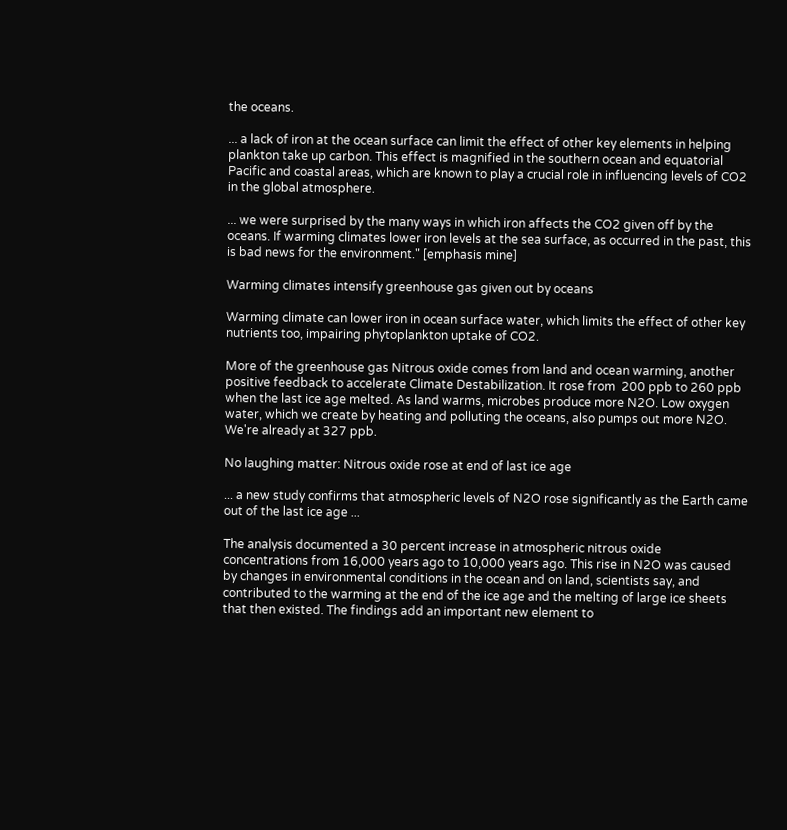the oceans.

... a lack of iron at the ocean surface can limit the effect of other key elements in helping plankton take up carbon. This effect is magnified in the southern ocean and equatorial Pacific and coastal areas, which are known to play a crucial role in influencing levels of CO2 in the global atmosphere.

... we were surprised by the many ways in which iron affects the CO2 given off by the oceans. If warming climates lower iron levels at the sea surface, as occurred in the past, this is bad news for the environment." [emphasis mine]

Warming climates intensify greenhouse gas given out by oceans

Warming climate can lower iron in ocean surface water, which limits the effect of other key nutrients too, impairing phytoplankton uptake of CO2.

More of the greenhouse gas Nitrous oxide comes from land and ocean warming, another positive feedback to accelerate Climate Destabilization. It rose from  200 ppb to 260 ppb when the last ice age melted. As land warms, microbes produce more N2O. Low oxygen water, which we create by heating and polluting the oceans, also pumps out more N2O. We're already at 327 ppb.

No laughing matter: Nitrous oxide rose at end of last ice age

... a new study confirms that atmospheric levels of N2O rose significantly as the Earth came out of the last ice age ...

The analysis documented a 30 percent increase in atmospheric nitrous oxide concentrations from 16,000 years ago to 10,000 years ago. This rise in N2O was caused by changes in environmental conditions in the ocean and on land, scientists say, and contributed to the warming at the end of the ice age and the melting of large ice sheets that then existed. The findings add an important new element to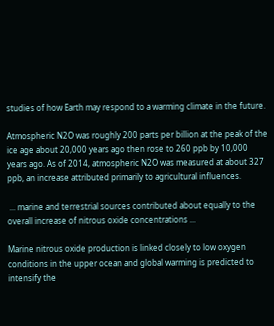studies of how Earth may respond to a warming climate in the future.

Atmospheric N2O was roughly 200 parts per billion at the peak of the ice age about 20,000 years ago then rose to 260 ppb by 10,000 years ago. As of 2014, atmospheric N2O was measured at about 327 ppb, an increase attributed primarily to agricultural influences.

 ... marine and terrestrial sources contributed about equally to the overall increase of nitrous oxide concentrations ...

Marine nitrous oxide production is linked closely to low oxygen conditions in the upper ocean and global warming is predicted to intensify the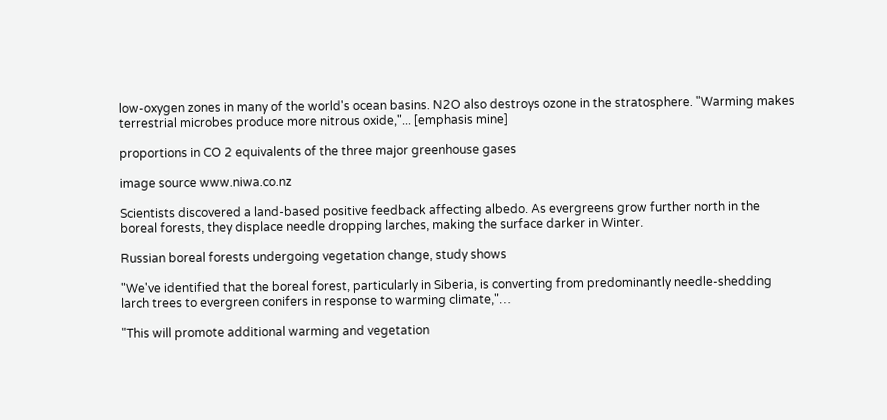low-oxygen zones in many of the world's ocean basins. N2O also destroys ozone in the stratosphere. "Warming makes terrestrial microbes produce more nitrous oxide,"... [emphasis mine]

proportions in CO 2 equivalents of the three major greenhouse gases

image source www.niwa.co.nz

Scientists discovered a land-based positive feedback affecting albedo. As evergreens grow further north in the boreal forests, they displace needle dropping larches, making the surface darker in Winter.

Russian boreal forests undergoing vegetation change, study shows

"We've identified that the boreal forest, particularly in Siberia, is converting from predominantly needle-shedding larch trees to evergreen conifers in response to warming climate,"…

"This will promote additional warming and vegetation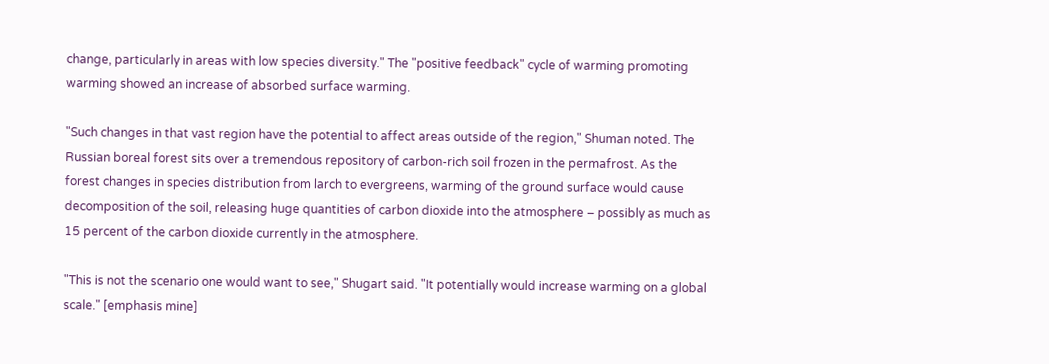change, particularly in areas with low species diversity." The "positive feedback" cycle of warming promoting warming showed an increase of absorbed surface warming.

"Such changes in that vast region have the potential to affect areas outside of the region," Shuman noted. The Russian boreal forest sits over a tremendous repository of carbon-rich soil frozen in the permafrost. As the forest changes in species distribution from larch to evergreens, warming of the ground surface would cause decomposition of the soil, releasing huge quantities of carbon dioxide into the atmosphere – possibly as much as 15 percent of the carbon dioxide currently in the atmosphere.

"This is not the scenario one would want to see," Shugart said. "It potentially would increase warming on a global scale." [emphasis mine]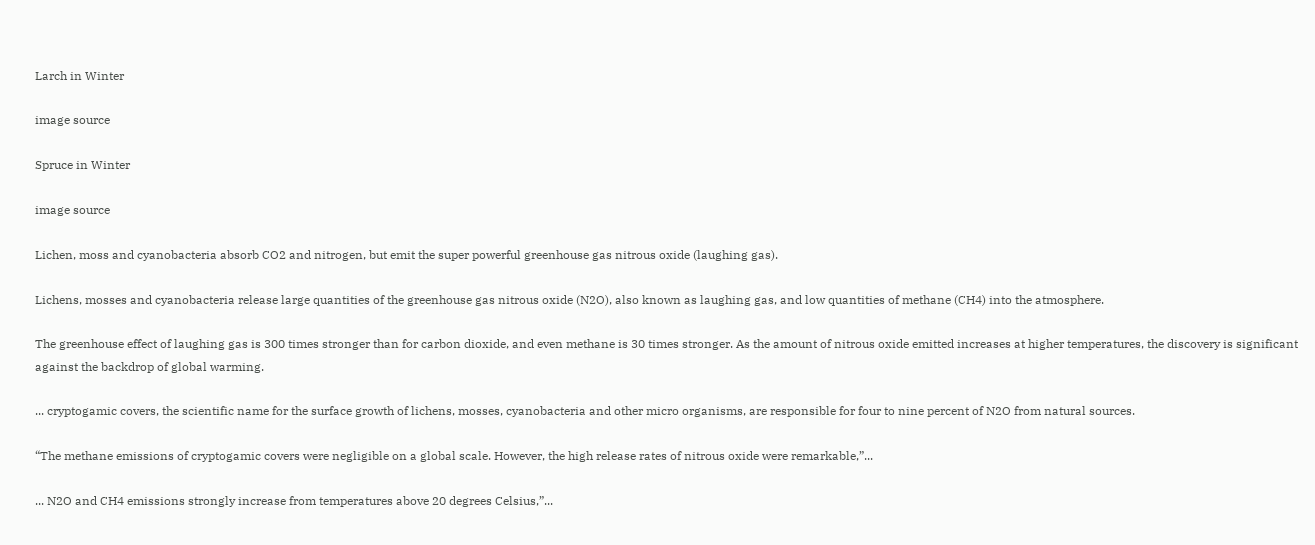Larch in Winter

image source

Spruce in Winter

image source

Lichen, moss and cyanobacteria absorb CO2 and nitrogen, but emit the super powerful greenhouse gas nitrous oxide (laughing gas).

Lichens, mosses and cyanobacteria release large quantities of the greenhouse gas nitrous oxide (N2O), also known as laughing gas, and low quantities of methane (CH4) into the atmosphere.

The greenhouse effect of laughing gas is 300 times stronger than for carbon dioxide, and even methane is 30 times stronger. As the amount of nitrous oxide emitted increases at higher temperatures, the discovery is significant against the backdrop of global warming.

... cryptogamic covers, the scientific name for the surface growth of lichens, mosses, cyanobacteria and other micro organisms, are responsible for four to nine percent of N2O from natural sources.

“The methane emissions of cryptogamic covers were negligible on a global scale. However, the high release rates of nitrous oxide were remarkable,”...

... N2O and CH4 emissions strongly increase from temperatures above 20 degrees Celsius,”...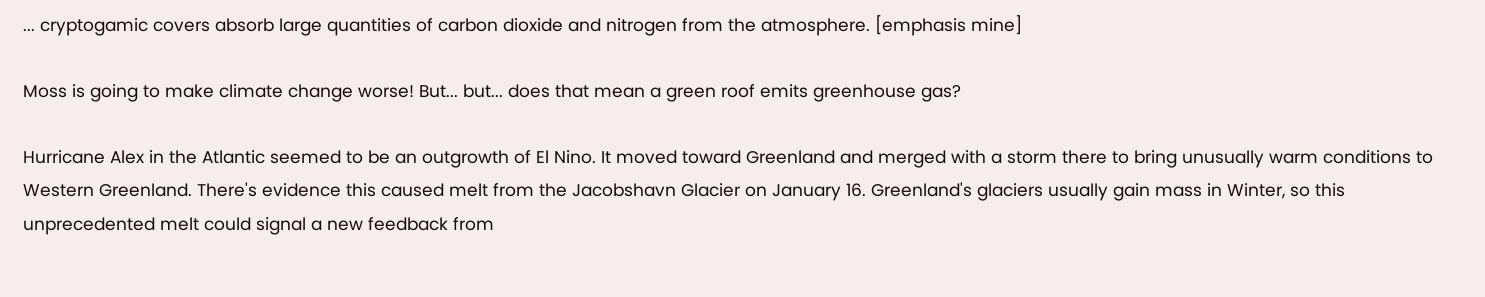... cryptogamic covers absorb large quantities of carbon dioxide and nitrogen from the atmosphere. [emphasis mine]

Moss is going to make climate change worse! But... but... does that mean a green roof emits greenhouse gas?

Hurricane Alex in the Atlantic seemed to be an outgrowth of El Nino. It moved toward Greenland and merged with a storm there to bring unusually warm conditions to Western Greenland. There's evidence this caused melt from the Jacobshavn Glacier on January 16. Greenland's glaciers usually gain mass in Winter, so this unprecedented melt could signal a new feedback from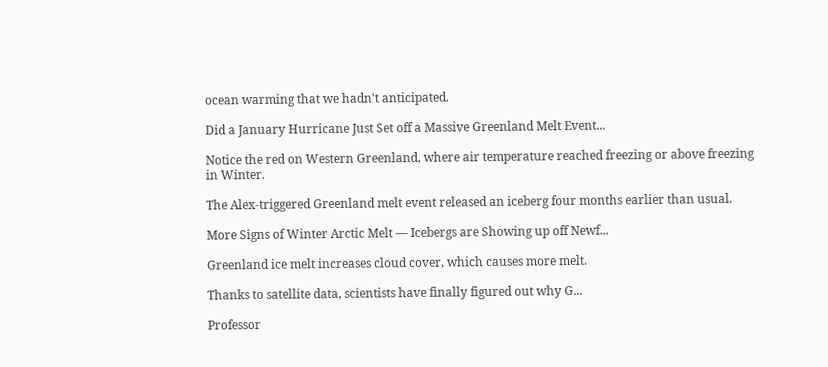ocean warming that we hadn't anticipated.

Did a January Hurricane Just Set off a Massive Greenland Melt Event...

Notice the red on Western Greenland, where air temperature reached freezing or above freezing in Winter.

The Alex-triggered Greenland melt event released an iceberg four months earlier than usual.

More Signs of Winter Arctic Melt — Icebergs are Showing up off Newf...

Greenland ice melt increases cloud cover, which causes more melt.

Thanks to satellite data, scientists have finally figured out why G...

Professor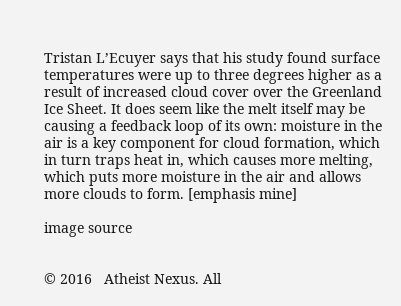Tristan L’Ecuyer says that his study found surface temperatures were up to three degrees higher as a result of increased cloud cover over the Greenland Ice Sheet. It does seem like the melt itself may be causing a feedback loop of its own: moisture in the air is a key component for cloud formation, which in turn traps heat in, which causes more melting, which puts more moisture in the air and allows more clouds to form. [emphasis mine]

image source


© 2016   Atheist Nexus. All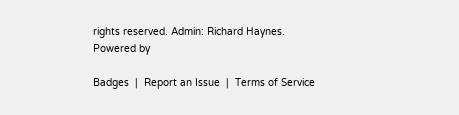rights reserved. Admin: Richard Haynes.   Powered by

Badges  |  Report an Issue  |  Terms of Service